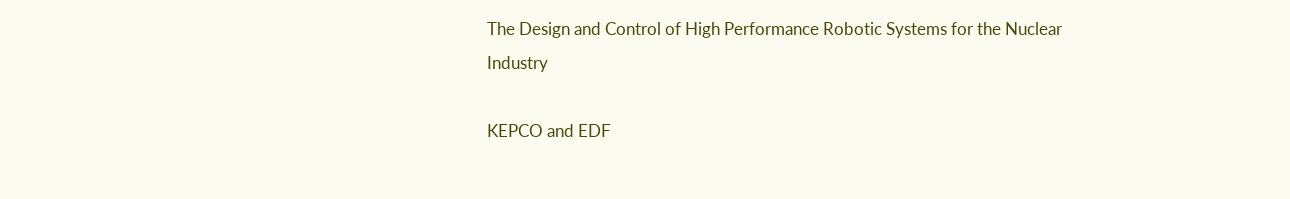The Design and Control of High Performance Robotic Systems for the Nuclear Industry

KEPCO and EDF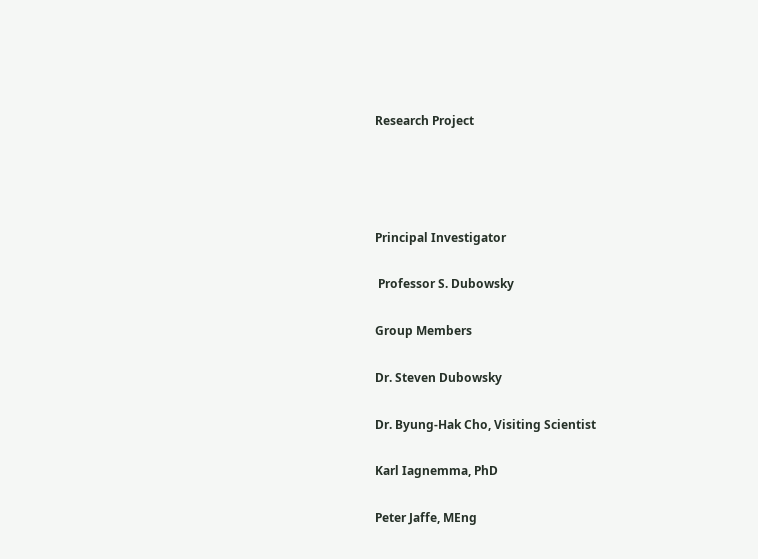Research Project




Principal Investigator

 Professor S. Dubowsky

Group Members

Dr. Steven Dubowsky

Dr. Byung-Hak Cho, Visiting Scientist

Karl Iagnemma, PhD

Peter Jaffe, MEng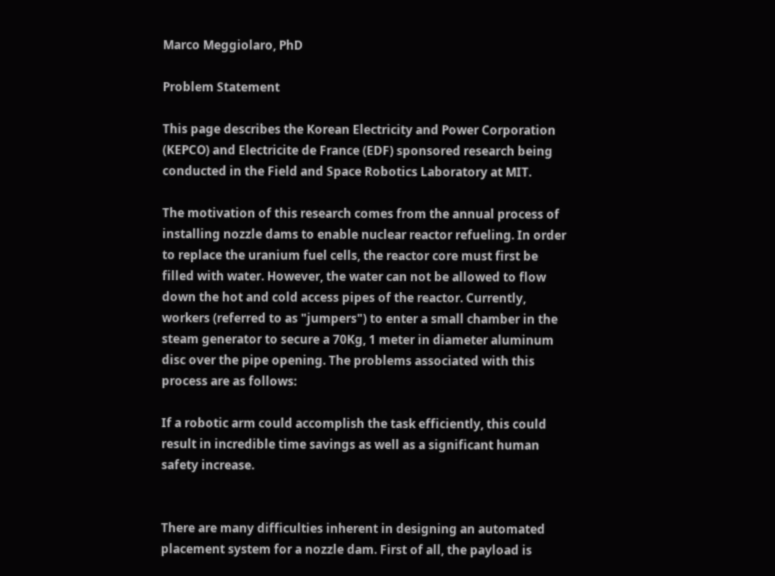Marco Meggiolaro, PhD

Problem Statement

This page describes the Korean Electricity and Power Corporation (KEPCO) and Electricite de France (EDF) sponsored research being conducted in the Field and Space Robotics Laboratory at MIT.

The motivation of this research comes from the annual process of installing nozzle dams to enable nuclear reactor refueling. In order to replace the uranium fuel cells, the reactor core must first be filled with water. However, the water can not be allowed to flow down the hot and cold access pipes of the reactor. Currently, workers (referred to as "jumpers") to enter a small chamber in the steam generator to secure a 70Kg, 1 meter in diameter aluminum disc over the pipe opening. The problems associated with this process are as follows:

If a robotic arm could accomplish the task efficiently, this could result in incredible time savings as well as a significant human safety increase.


There are many difficulties inherent in designing an automated placement system for a nozzle dam. First of all, the payload is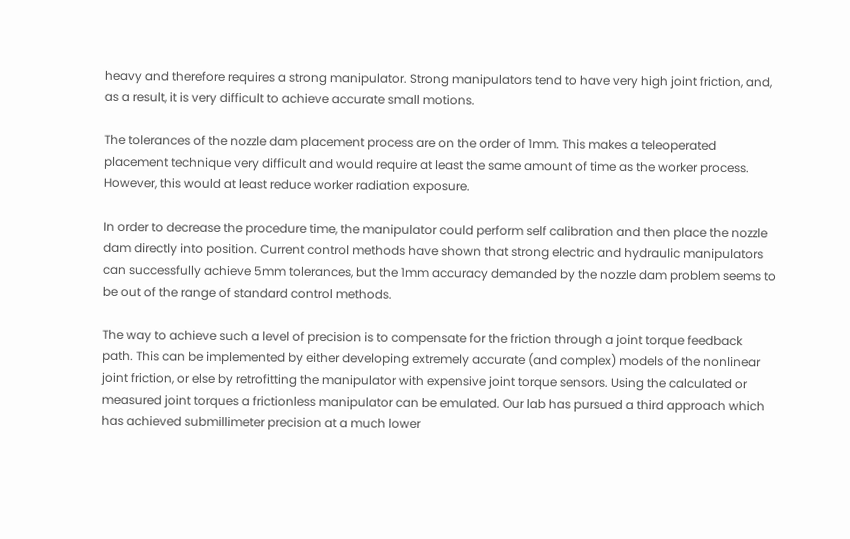heavy and therefore requires a strong manipulator. Strong manipulators tend to have very high joint friction, and, as a result, it is very difficult to achieve accurate small motions.

The tolerances of the nozzle dam placement process are on the order of 1mm. This makes a teleoperated placement technique very difficult and would require at least the same amount of time as the worker process. However, this would at least reduce worker radiation exposure.

In order to decrease the procedure time, the manipulator could perform self calibration and then place the nozzle dam directly into position. Current control methods have shown that strong electric and hydraulic manipulators can successfully achieve 5mm tolerances, but the 1mm accuracy demanded by the nozzle dam problem seems to be out of the range of standard control methods.

The way to achieve such a level of precision is to compensate for the friction through a joint torque feedback path. This can be implemented by either developing extremely accurate (and complex) models of the nonlinear joint friction, or else by retrofitting the manipulator with expensive joint torque sensors. Using the calculated or measured joint torques a frictionless manipulator can be emulated. Our lab has pursued a third approach which has achieved submillimeter precision at a much lower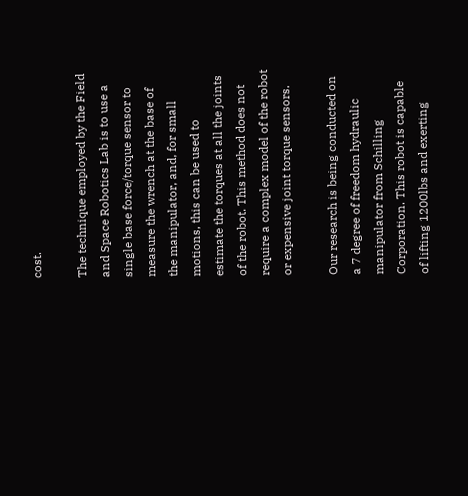cost.

The technique employed by the Field and Space Robotics Lab is to use a single base force/torque sensor to measure the wrench at the base of the manipulator, and, for small motions, this can be used to estimate the torques at all the joints of the robot. This method does not require a complex model of the robot or expensive joint torque sensors.

Our research is being conducted on a 7 degree of freedom hydraulic manipulator from Schilling Corporation. This robot is capable of lifting 1200lbs and exerting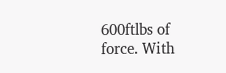600ftlbs of force. With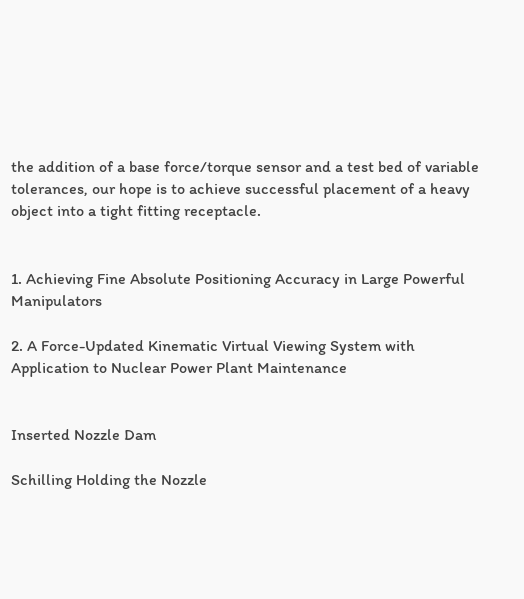the addition of a base force/torque sensor and a test bed of variable tolerances, our hope is to achieve successful placement of a heavy object into a tight fitting receptacle.


1. Achieving Fine Absolute Positioning Accuracy in Large Powerful Manipulators

2. A Force-Updated Kinematic Virtual Viewing System with Application to Nuclear Power Plant Maintenance


Inserted Nozzle Dam

Schilling Holding the Nozzle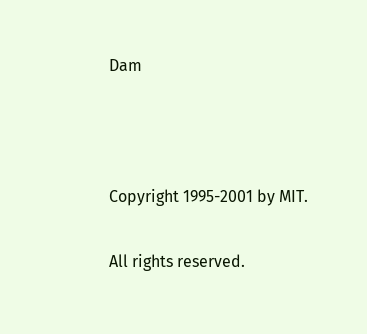Dam



Copyright 1995-2001 by MIT.

All rights reserved.